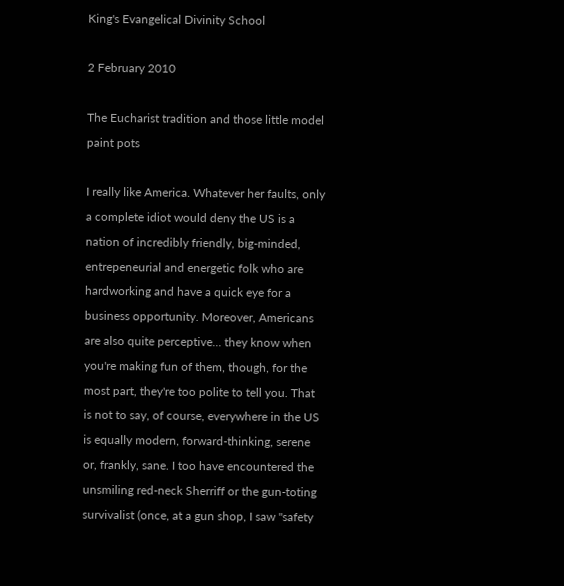King's Evangelical Divinity School

2 February 2010

The Eucharist tradition and those little model paint pots

I really like America. Whatever her faults, only a complete idiot would deny the US is a nation of incredibly friendly, big-minded, entrepeneurial and energetic folk who are hardworking and have a quick eye for a business opportunity. Moreover, Americans are also quite perceptive... they know when you're making fun of them, though, for the most part, they're too polite to tell you. That is not to say, of course, everywhere in the US is equally modern, forward-thinking, serene or, frankly, sane. I too have encountered the unsmiling red-neck Sherriff or the gun-toting survivalist (once, at a gun shop, I saw "safety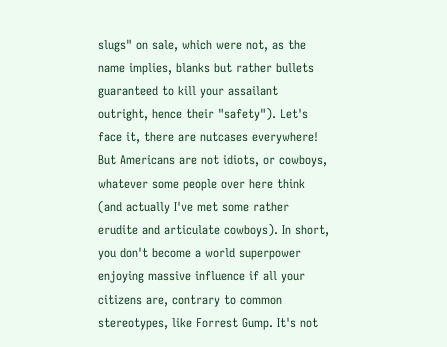slugs" on sale, which were not, as the name implies, blanks but rather bullets guaranteed to kill your assailant outright, hence their "safety"). Let's face it, there are nutcases everywhere! But Americans are not idiots, or cowboys, whatever some people over here think (and actually I've met some rather erudite and articulate cowboys). In short, you don't become a world superpower enjoying massive influence if all your citizens are, contrary to common stereotypes, like Forrest Gump. It's not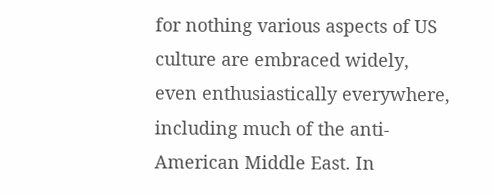for nothing various aspects of US culture are embraced widely, even enthusiastically everywhere, including much of the anti-American Middle East. In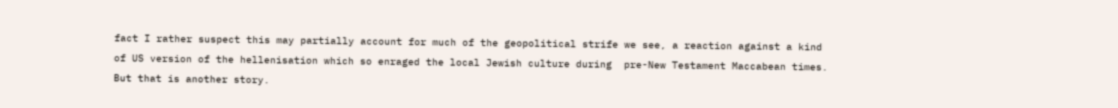fact I rather suspect this may partially account for much of the geopolitical strife we see, a reaction against a kind of US version of the hellenisation which so enraged the local Jewish culture during  pre-New Testament Maccabean times. But that is another story.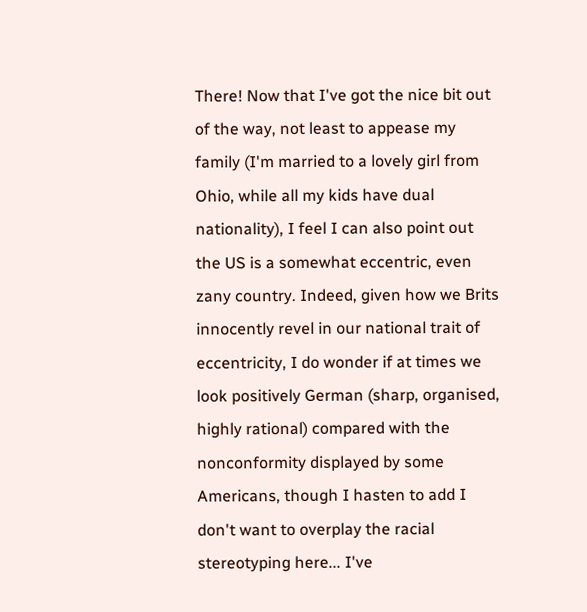There! Now that I've got the nice bit out of the way, not least to appease my family (I'm married to a lovely girl from Ohio, while all my kids have dual nationality), I feel I can also point out the US is a somewhat eccentric, even zany country. Indeed, given how we Brits innocently revel in our national trait of eccentricity, I do wonder if at times we look positively German (sharp, organised, highly rational) compared with the nonconformity displayed by some Americans, though I hasten to add I don't want to overplay the racial stereotyping here... I've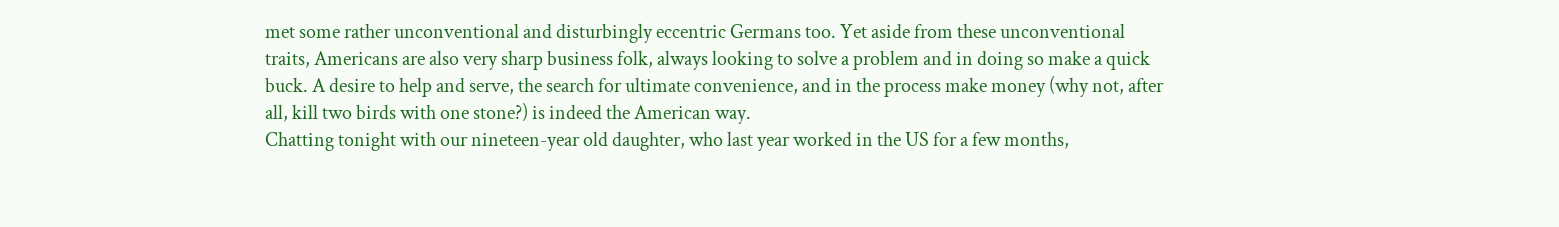met some rather unconventional and disturbingly eccentric Germans too. Yet aside from these unconventional traits, Americans are also very sharp business folk, always looking to solve a problem and in doing so make a quick buck. A desire to help and serve, the search for ultimate convenience, and in the process make money (why not, after all, kill two birds with one stone?) is indeed the American way.
Chatting tonight with our nineteen-year old daughter, who last year worked in the US for a few months,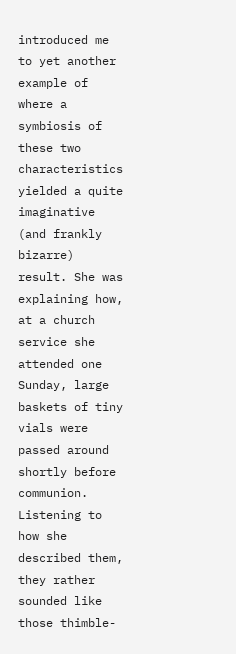introduced me to yet another example of where a symbiosis of these two characteristics yielded a quite imaginative (and frankly bizarre) result. She was explaining how, at a church service she attended one Sunday, large baskets of tiny vials were passed around shortly before communion. Listening to how she described them, they rather sounded like those thimble-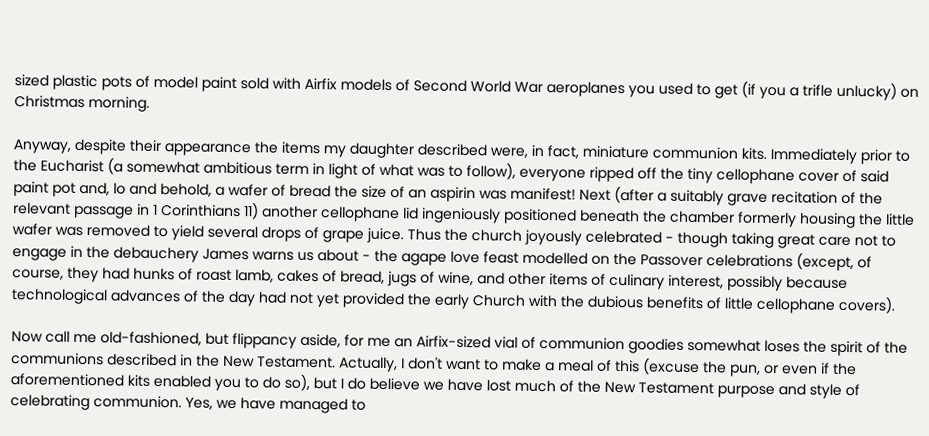sized plastic pots of model paint sold with Airfix models of Second World War aeroplanes you used to get (if you a trifle unlucky) on Christmas morning.

Anyway, despite their appearance the items my daughter described were, in fact, miniature communion kits. Immediately prior to the Eucharist (a somewhat ambitious term in light of what was to follow), everyone ripped off the tiny cellophane cover of said paint pot and, lo and behold, a wafer of bread the size of an aspirin was manifest! Next (after a suitably grave recitation of the relevant passage in 1 Corinthians 11) another cellophane lid ingeniously positioned beneath the chamber formerly housing the little wafer was removed to yield several drops of grape juice. Thus the church joyously celebrated - though taking great care not to engage in the debauchery James warns us about - the agape love feast modelled on the Passover celebrations (except, of course, they had hunks of roast lamb, cakes of bread, jugs of wine, and other items of culinary interest, possibly because technological advances of the day had not yet provided the early Church with the dubious benefits of little cellophane covers).

Now call me old-fashioned, but flippancy aside, for me an Airfix-sized vial of communion goodies somewhat loses the spirit of the communions described in the New Testament. Actually, I don't want to make a meal of this (excuse the pun, or even if the aforementioned kits enabled you to do so), but I do believe we have lost much of the New Testament purpose and style of celebrating communion. Yes, we have managed to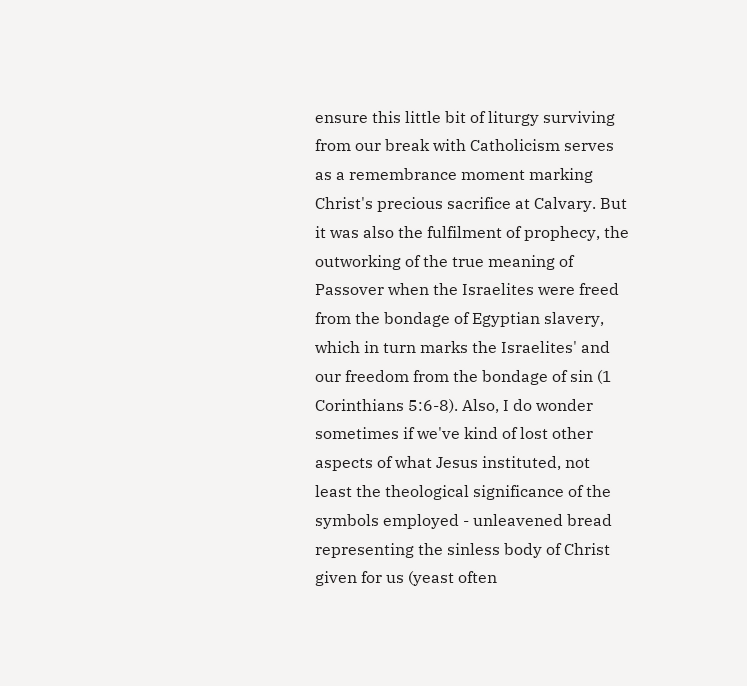ensure this little bit of liturgy surviving from our break with Catholicism serves as a remembrance moment marking Christ's precious sacrifice at Calvary. But it was also the fulfilment of prophecy, the outworking of the true meaning of Passover when the Israelites were freed from the bondage of Egyptian slavery, which in turn marks the Israelites' and our freedom from the bondage of sin (1 Corinthians 5:6-8). Also, I do wonder sometimes if we've kind of lost other aspects of what Jesus instituted, not least the theological significance of the symbols employed - unleavened bread representing the sinless body of Christ given for us (yeast often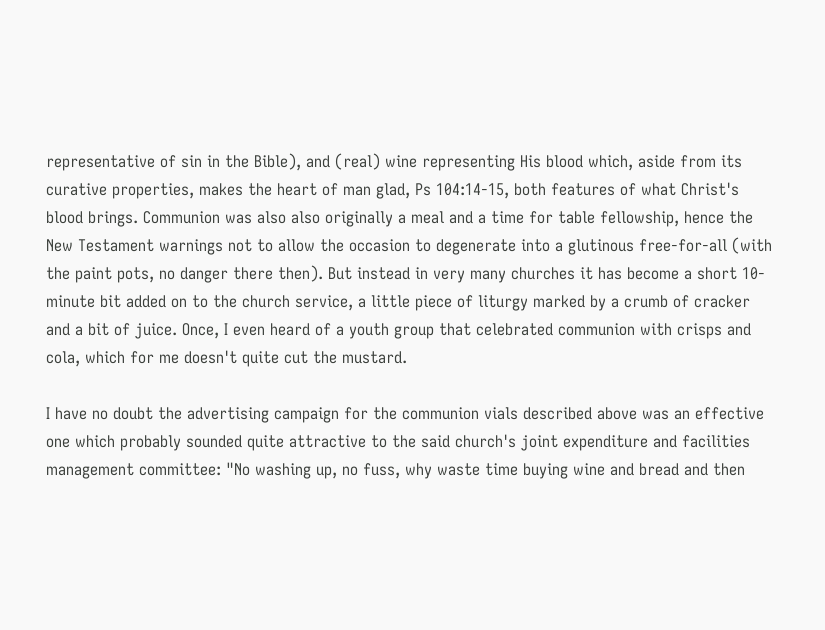representative of sin in the Bible), and (real) wine representing His blood which, aside from its curative properties, makes the heart of man glad, Ps 104:14-15, both features of what Christ's blood brings. Communion was also also originally a meal and a time for table fellowship, hence the New Testament warnings not to allow the occasion to degenerate into a glutinous free-for-all (with the paint pots, no danger there then). But instead in very many churches it has become a short 10-minute bit added on to the church service, a little piece of liturgy marked by a crumb of cracker and a bit of juice. Once, I even heard of a youth group that celebrated communion with crisps and cola, which for me doesn't quite cut the mustard.

I have no doubt the advertising campaign for the communion vials described above was an effective one which probably sounded quite attractive to the said church's joint expenditure and facilities management committee: "No washing up, no fuss, why waste time buying wine and bread and then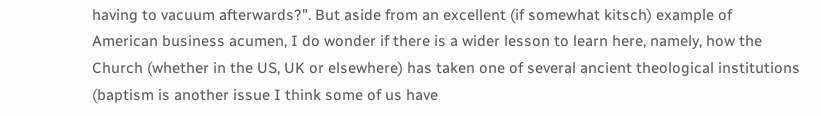having to vacuum afterwards?". But aside from an excellent (if somewhat kitsch) example of American business acumen, I do wonder if there is a wider lesson to learn here, namely, how the Church (whether in the US, UK or elsewhere) has taken one of several ancient theological institutions (baptism is another issue I think some of us have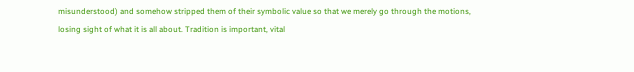misunderstood) and somehow stripped them of their symbolic value so that we merely go through the motions, losing sight of what it is all about. Tradition is important, vital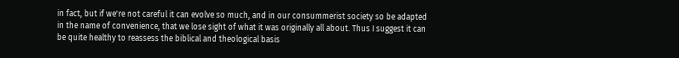in fact, but if we're not careful it can evolve so much, and in our consummerist society so be adapted in the name of convenience, that we lose sight of what it was originally all about. Thus I suggest it can be quite healthy to reassess the biblical and theological basis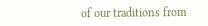of our traditions from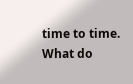time to time. What do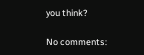you think?

No comments: